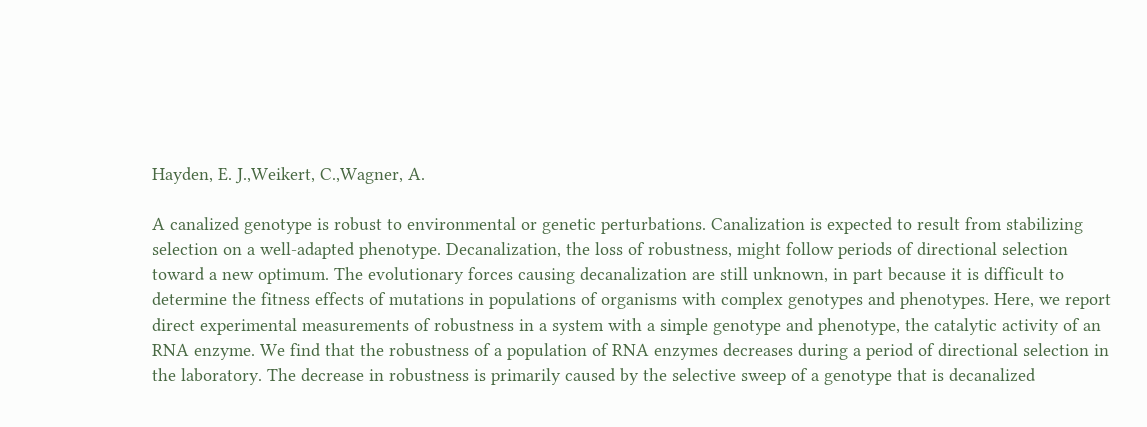Hayden, E. J.,Weikert, C.,Wagner, A.

A canalized genotype is robust to environmental or genetic perturbations. Canalization is expected to result from stabilizing selection on a well-adapted phenotype. Decanalization, the loss of robustness, might follow periods of directional selection toward a new optimum. The evolutionary forces causing decanalization are still unknown, in part because it is difficult to determine the fitness effects of mutations in populations of organisms with complex genotypes and phenotypes. Here, we report direct experimental measurements of robustness in a system with a simple genotype and phenotype, the catalytic activity of an RNA enzyme. We find that the robustness of a population of RNA enzymes decreases during a period of directional selection in the laboratory. The decrease in robustness is primarily caused by the selective sweep of a genotype that is decanalized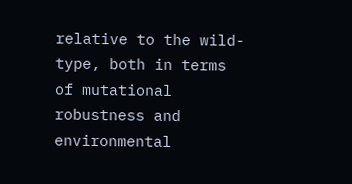relative to the wild-type, both in terms of mutational robustness and environmental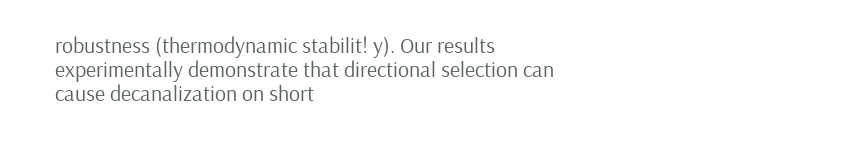robustness (thermodynamic stabilit! y). Our results experimentally demonstrate that directional selection can cause decanalization on short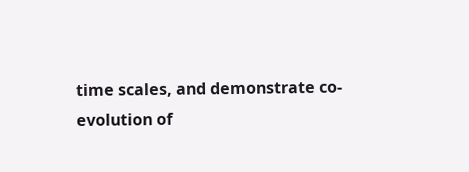time scales, and demonstrate co-evolution of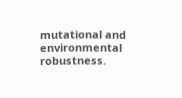mutational and environmental robustness.